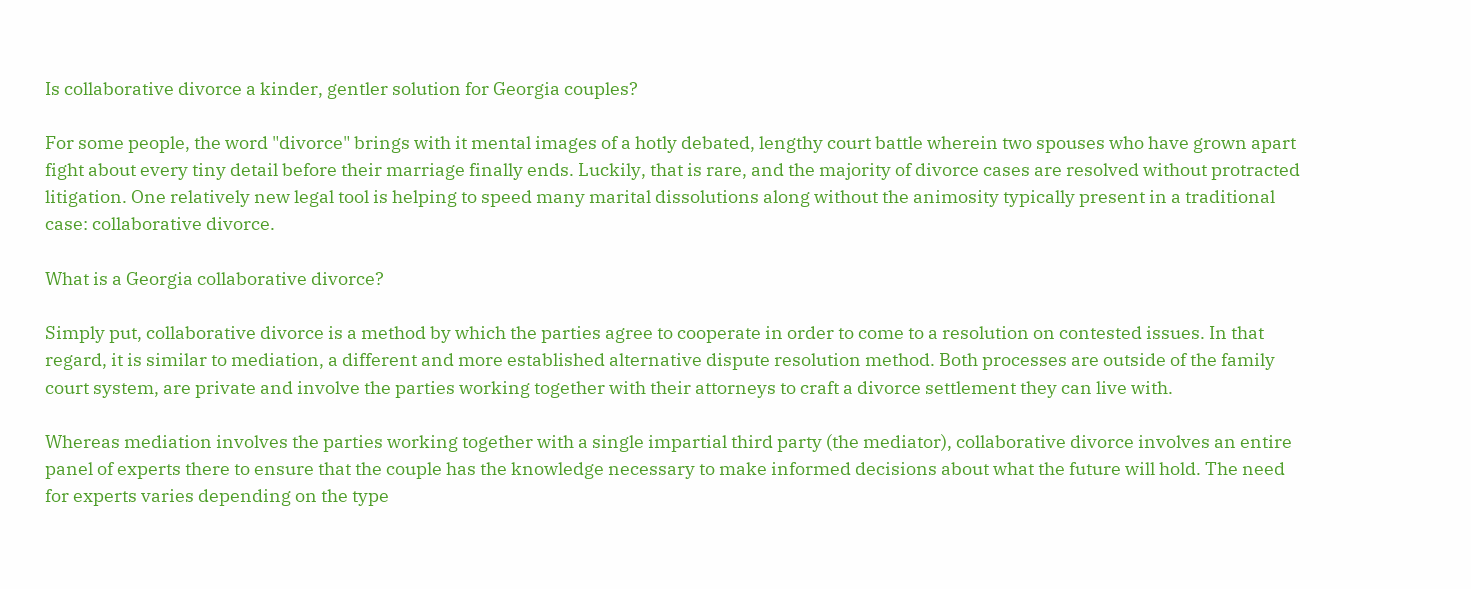Is collaborative divorce a kinder, gentler solution for Georgia couples?

For some people, the word "divorce" brings with it mental images of a hotly debated, lengthy court battle wherein two spouses who have grown apart fight about every tiny detail before their marriage finally ends. Luckily, that is rare, and the majority of divorce cases are resolved without protracted litigation. One relatively new legal tool is helping to speed many marital dissolutions along without the animosity typically present in a traditional case: collaborative divorce.

What is a Georgia collaborative divorce?

Simply put, collaborative divorce is a method by which the parties agree to cooperate in order to come to a resolution on contested issues. In that regard, it is similar to mediation, a different and more established alternative dispute resolution method. Both processes are outside of the family court system, are private and involve the parties working together with their attorneys to craft a divorce settlement they can live with.

Whereas mediation involves the parties working together with a single impartial third party (the mediator), collaborative divorce involves an entire panel of experts there to ensure that the couple has the knowledge necessary to make informed decisions about what the future will hold. The need for experts varies depending on the type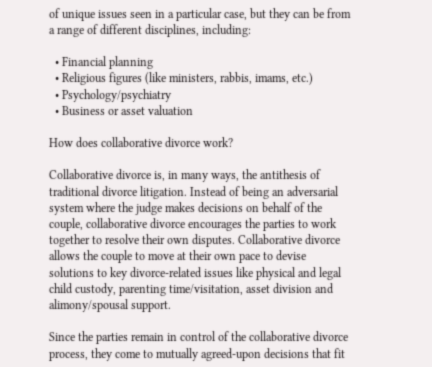of unique issues seen in a particular case, but they can be from a range of different disciplines, including:

  • Financial planning
  • Religious figures (like ministers, rabbis, imams, etc.)
  • Psychology/psychiatry
  • Business or asset valuation

How does collaborative divorce work?

Collaborative divorce is, in many ways, the antithesis of traditional divorce litigation. Instead of being an adversarial system where the judge makes decisions on behalf of the couple, collaborative divorce encourages the parties to work together to resolve their own disputes. Collaborative divorce allows the couple to move at their own pace to devise solutions to key divorce-related issues like physical and legal child custody, parenting time/visitation, asset division and alimony/spousal support.

Since the parties remain in control of the collaborative divorce process, they come to mutually agreed-upon decisions that fit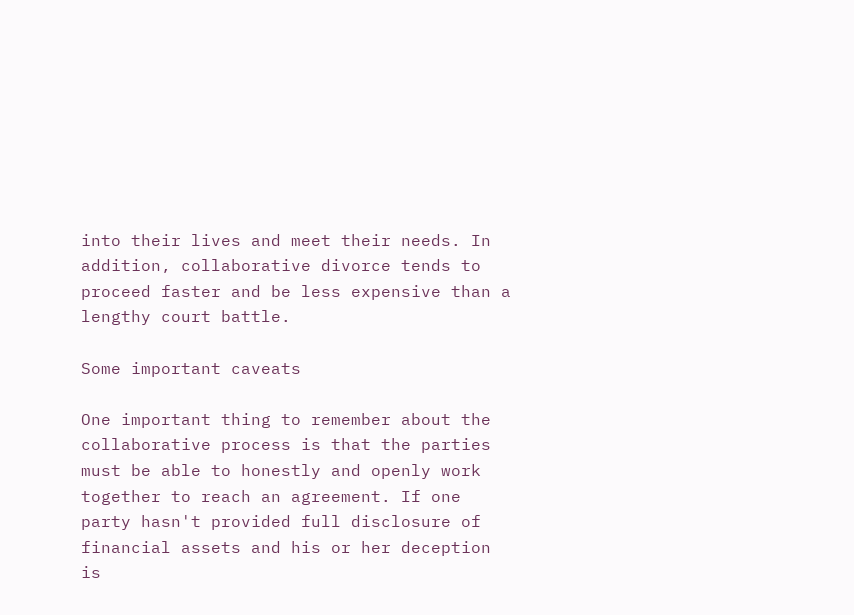into their lives and meet their needs. In addition, collaborative divorce tends to proceed faster and be less expensive than a lengthy court battle.

Some important caveats

One important thing to remember about the collaborative process is that the parties must be able to honestly and openly work together to reach an agreement. If one party hasn't provided full disclosure of financial assets and his or her deception is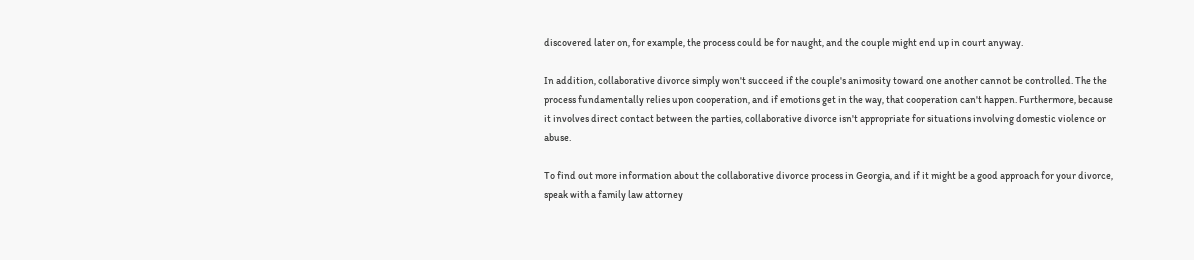discovered later on, for example, the process could be for naught, and the couple might end up in court anyway.

In addition, collaborative divorce simply won't succeed if the couple's animosity toward one another cannot be controlled. The the process fundamentally relies upon cooperation, and if emotions get in the way, that cooperation can't happen. Furthermore, because it involves direct contact between the parties, collaborative divorce isn't appropriate for situations involving domestic violence or abuse.

To find out more information about the collaborative divorce process in Georgia, and if it might be a good approach for your divorce, speak with a family law attorney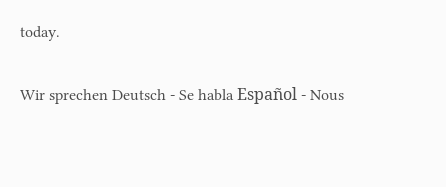today.

Wir sprechen Deutsch - Se habla Español - Nous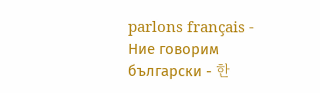parlons français - Hие говорим български - 한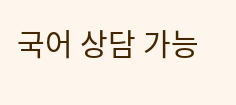국어 상담 가능